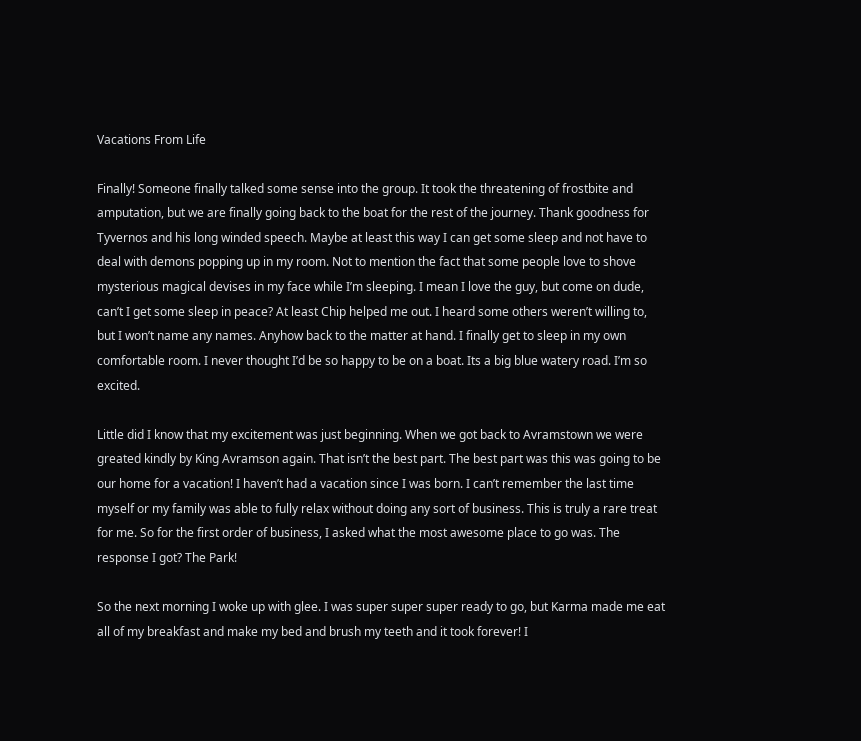Vacations From Life

Finally! Someone finally talked some sense into the group. It took the threatening of frostbite and amputation, but we are finally going back to the boat for the rest of the journey. Thank goodness for Tyvernos and his long winded speech. Maybe at least this way I can get some sleep and not have to deal with demons popping up in my room. Not to mention the fact that some people love to shove mysterious magical devises in my face while I’m sleeping. I mean I love the guy, but come on dude, can’t I get some sleep in peace? At least Chip helped me out. I heard some others weren’t willing to, but I won’t name any names. Anyhow back to the matter at hand. I finally get to sleep in my own comfortable room. I never thought I’d be so happy to be on a boat. Its a big blue watery road. I’m so excited.

Little did I know that my excitement was just beginning. When we got back to Avramstown we were greated kindly by King Avramson again. That isn’t the best part. The best part was this was going to be our home for a vacation! I haven’t had a vacation since I was born. I can’t remember the last time myself or my family was able to fully relax without doing any sort of business. This is truly a rare treat for me. So for the first order of business, I asked what the most awesome place to go was. The response I got? The Park!

So the next morning I woke up with glee. I was super super super ready to go, but Karma made me eat all of my breakfast and make my bed and brush my teeth and it took forever! I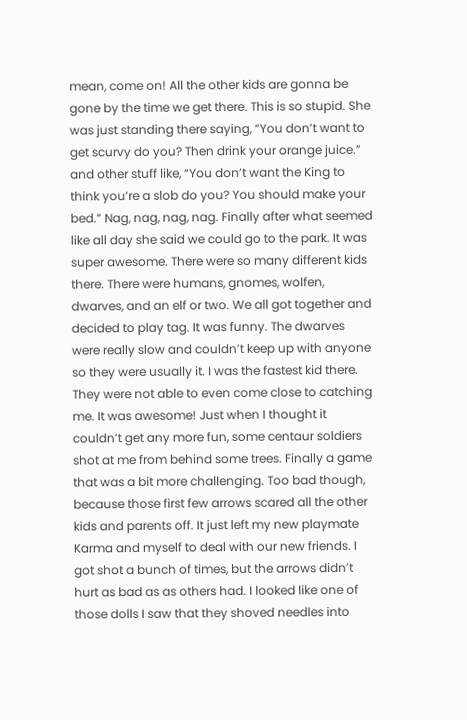mean, come on! All the other kids are gonna be gone by the time we get there. This is so stupid. She was just standing there saying, “You don’t want to get scurvy do you? Then drink your orange juice.” and other stuff like, “You don’t want the King to think you’re a slob do you? You should make your bed.” Nag, nag, nag, nag. Finally after what seemed like all day she said we could go to the park. It was super awesome. There were so many different kids there. There were humans, gnomes, wolfen, dwarves, and an elf or two. We all got together and decided to play tag. It was funny. The dwarves were really slow and couldn’t keep up with anyone so they were usually it. I was the fastest kid there. They were not able to even come close to catching me. It was awesome! Just when I thought it couldn’t get any more fun, some centaur soldiers shot at me from behind some trees. Finally a game that was a bit more challenging. Too bad though, because those first few arrows scared all the other kids and parents off. It just left my new playmate Karma and myself to deal with our new friends. I got shot a bunch of times, but the arrows didn’t hurt as bad as as others had. I looked like one of those dolls I saw that they shoved needles into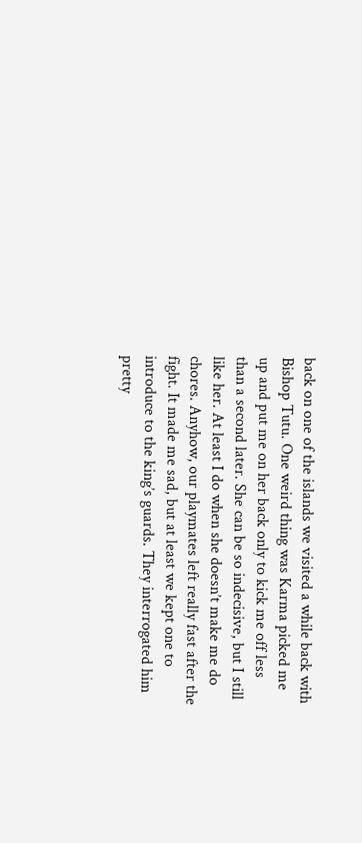back on one of the islands we visited a while back with Bishop Tutu. One weird thing was Karma picked me up and put me on her back only to kick me off less than a second later. She can be so indecisive, but I still like her. At least I do when she doesn’t make me do chores. Anyhow, our playmates left really fast after the fight. It made me sad, but at least we kept one to introduce to the king’s guards. They interrogated him pretty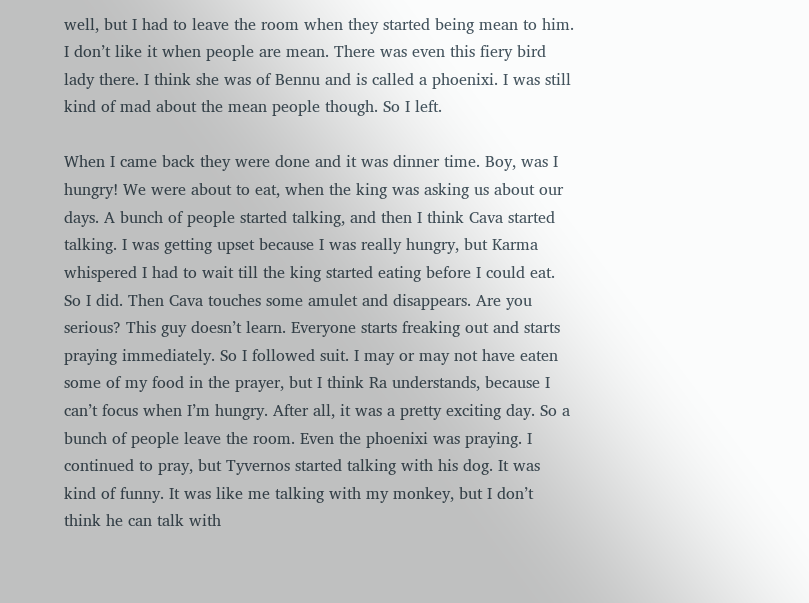well, but I had to leave the room when they started being mean to him. I don’t like it when people are mean. There was even this fiery bird lady there. I think she was of Bennu and is called a phoenixi. I was still kind of mad about the mean people though. So I left.

When I came back they were done and it was dinner time. Boy, was I hungry! We were about to eat, when the king was asking us about our days. A bunch of people started talking, and then I think Cava started talking. I was getting upset because I was really hungry, but Karma whispered I had to wait till the king started eating before I could eat. So I did. Then Cava touches some amulet and disappears. Are you serious? This guy doesn’t learn. Everyone starts freaking out and starts praying immediately. So I followed suit. I may or may not have eaten some of my food in the prayer, but I think Ra understands, because I can’t focus when I’m hungry. After all, it was a pretty exciting day. So a bunch of people leave the room. Even the phoenixi was praying. I continued to pray, but Tyvernos started talking with his dog. It was kind of funny. It was like me talking with my monkey, but I don’t think he can talk with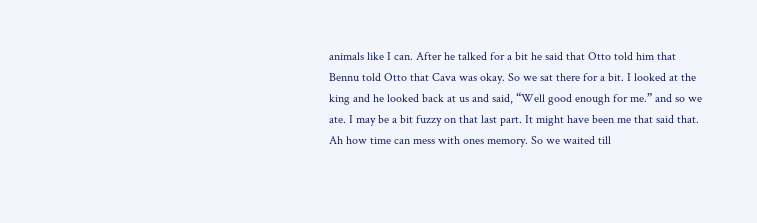animals like I can. After he talked for a bit he said that Otto told him that Bennu told Otto that Cava was okay. So we sat there for a bit. I looked at the king and he looked back at us and said, “Well good enough for me.” and so we ate. I may be a bit fuzzy on that last part. It might have been me that said that. Ah how time can mess with ones memory. So we waited till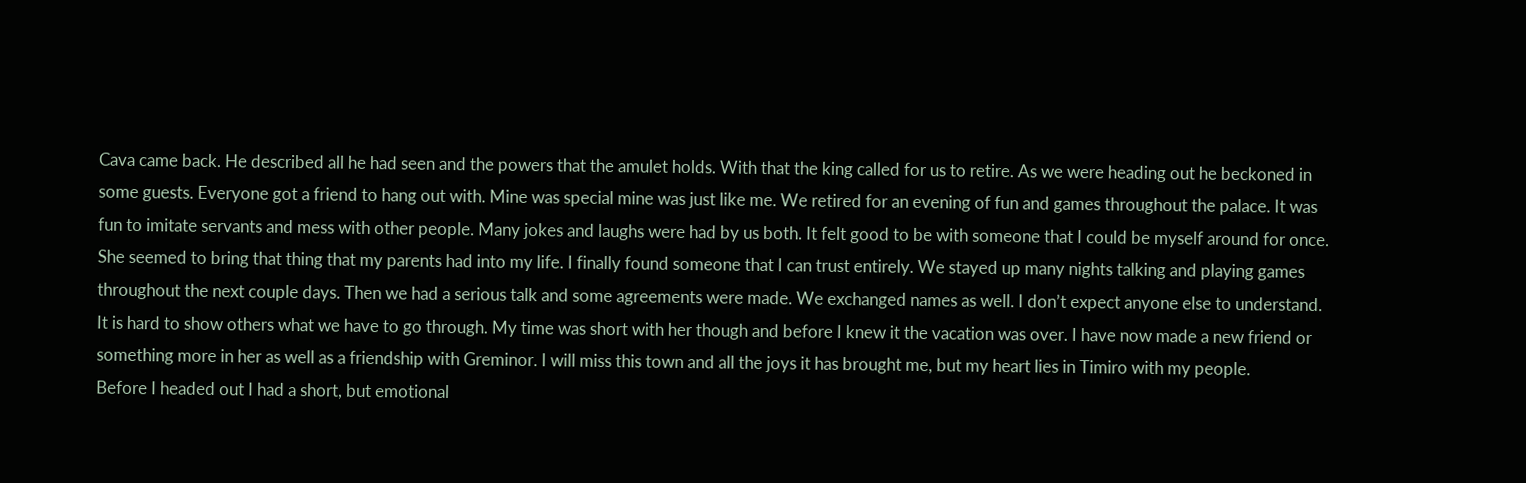Cava came back. He described all he had seen and the powers that the amulet holds. With that the king called for us to retire. As we were heading out he beckoned in some guests. Everyone got a friend to hang out with. Mine was special mine was just like me. We retired for an evening of fun and games throughout the palace. It was fun to imitate servants and mess with other people. Many jokes and laughs were had by us both. It felt good to be with someone that I could be myself around for once. She seemed to bring that thing that my parents had into my life. I finally found someone that I can trust entirely. We stayed up many nights talking and playing games throughout the next couple days. Then we had a serious talk and some agreements were made. We exchanged names as well. I don’t expect anyone else to understand. It is hard to show others what we have to go through. My time was short with her though and before I knew it the vacation was over. I have now made a new friend or something more in her as well as a friendship with Greminor. I will miss this town and all the joys it has brought me, but my heart lies in Timiro with my people.
Before I headed out I had a short, but emotional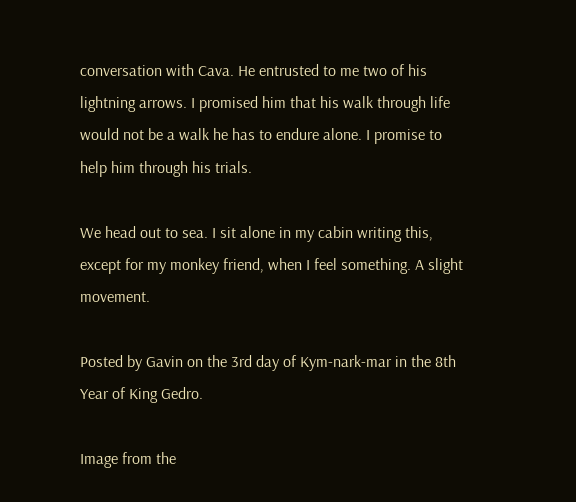conversation with Cava. He entrusted to me two of his lightning arrows. I promised him that his walk through life would not be a walk he has to endure alone. I promise to help him through his trials.

We head out to sea. I sit alone in my cabin writing this, except for my monkey friend, when I feel something. A slight movement.

Posted by Gavin on the 3rd day of Kym-nark-mar in the 8th Year of King Gedro.

Image from the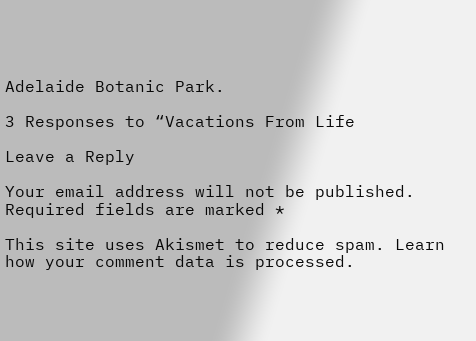Adelaide Botanic Park.

3 Responses to “Vacations From Life

Leave a Reply

Your email address will not be published. Required fields are marked *

This site uses Akismet to reduce spam. Learn how your comment data is processed.